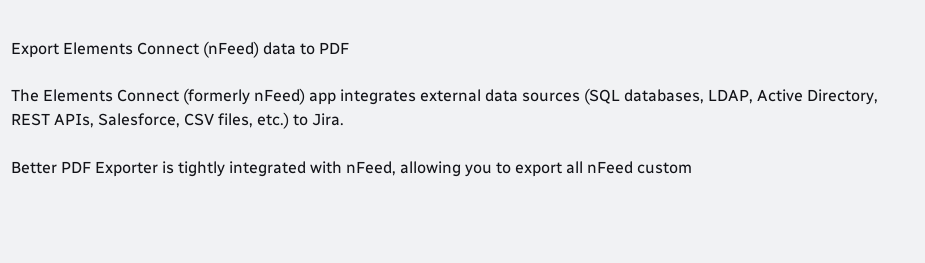Export Elements Connect (nFeed) data to PDF

The Elements Connect (formerly nFeed) app integrates external data sources (SQL databases, LDAP, Active Directory, REST APIs, Salesforce, CSV files, etc.) to Jira.

Better PDF Exporter is tightly integrated with nFeed, allowing you to export all nFeed custom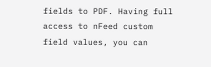fields to PDF. Having full access to nFeed custom field values, you can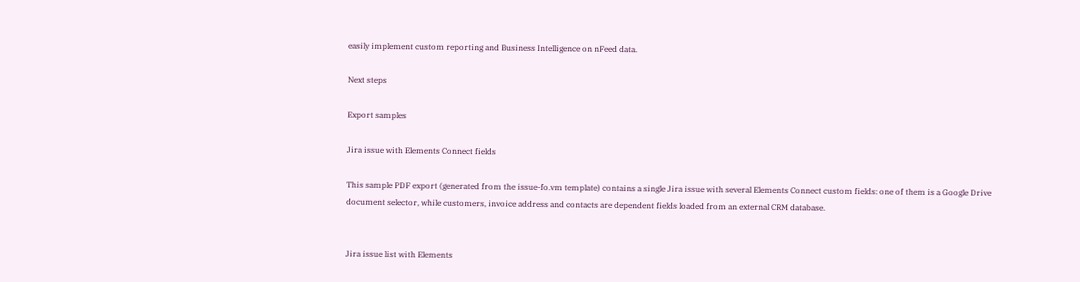easily implement custom reporting and Business Intelligence on nFeed data.

Next steps

Export samples

Jira issue with Elements Connect fields

This sample PDF export (generated from the issue-fo.vm template) contains a single Jira issue with several Elements Connect custom fields: one of them is a Google Drive document selector, while customers, invoice address and contacts are dependent fields loaded from an external CRM database.


Jira issue list with Elements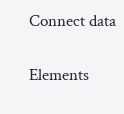Connect data

Elements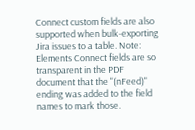Connect custom fields are also supported when bulk-exporting Jira issues to a table. Note: Elements Connect fields are so transparent in the PDF document that the "(nFeed)" ending was added to the field names to mark those.